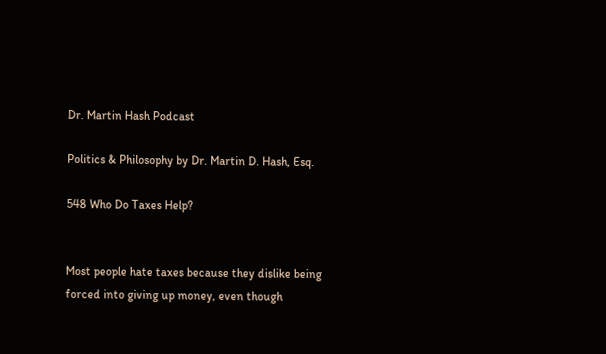Dr. Martin Hash Podcast

Politics & Philosophy by Dr. Martin D. Hash, Esq.

548 Who Do Taxes Help?


Most people hate taxes because they dislike being forced into giving up money, even though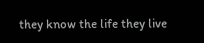they know the life they live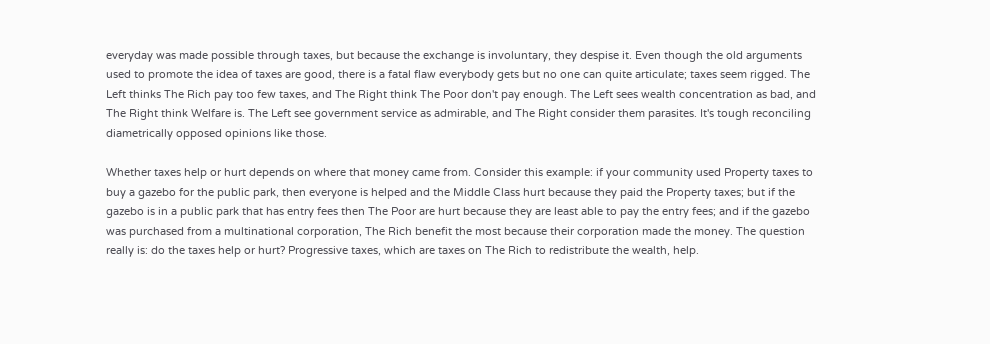everyday was made possible through taxes, but because the exchange is involuntary, they despise it. Even though the old arguments used to promote the idea of taxes are good, there is a fatal flaw everybody gets but no one can quite articulate; taxes seem rigged. The Left thinks The Rich pay too few taxes, and The Right think The Poor don't pay enough. The Left sees wealth concentration as bad, and The Right think Welfare is. The Left see government service as admirable, and The Right consider them parasites. It's tough reconciling diametrically opposed opinions like those.

Whether taxes help or hurt depends on where that money came from. Consider this example: if your community used Property taxes to buy a gazebo for the public park, then everyone is helped and the Middle Class hurt because they paid the Property taxes; but if the gazebo is in a public park that has entry fees then The Poor are hurt because they are least able to pay the entry fees; and if the gazebo was purchased from a multinational corporation, The Rich benefit the most because their corporation made the money. The question really is: do the taxes help or hurt? Progressive taxes, which are taxes on The Rich to redistribute the wealth, help.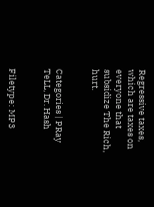Regressive taxes, which are taxes on everyone that subsidize The Rich, hurt.


Categories | PRay TeLL, Dr. Hash


Filetype: MP3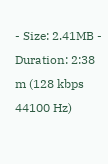- Size: 2.41MB - Duration: 2:38 m (128 kbps 44100 Hz)